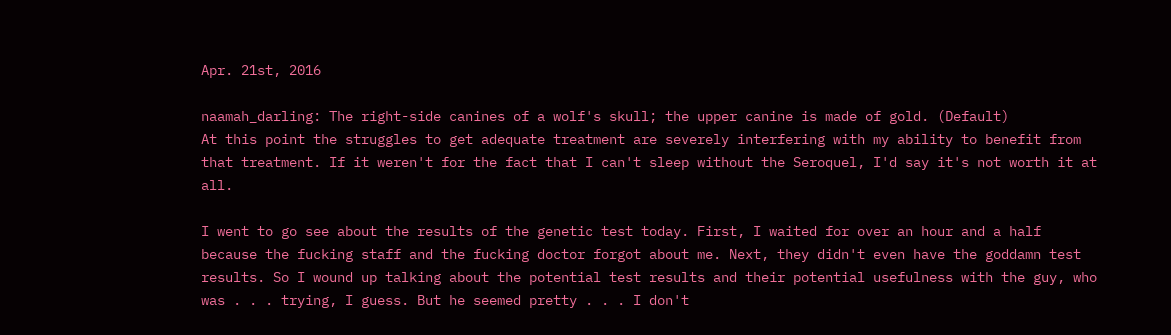Apr. 21st, 2016

naamah_darling: The right-side canines of a wolf's skull; the upper canine is made of gold. (Default)
At this point the struggles to get adequate treatment are severely interfering with my ability to benefit from that treatment. If it weren't for the fact that I can't sleep without the Seroquel, I'd say it's not worth it at all.

I went to go see about the results of the genetic test today. First, I waited for over an hour and a half because the fucking staff and the fucking doctor forgot about me. Next, they didn't even have the goddamn test results. So I wound up talking about the potential test results and their potential usefulness with the guy, who was . . . trying, I guess. But he seemed pretty . . . I don't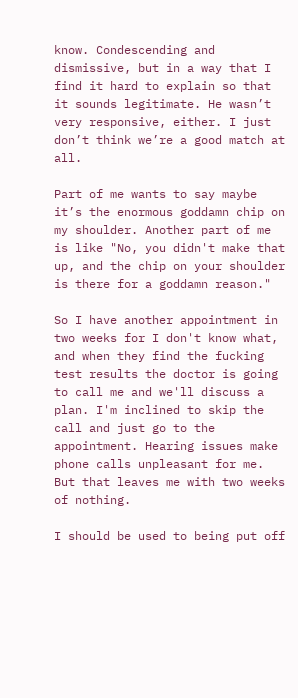know. Condescending and dismissive, but in a way that I find it hard to explain so that it sounds legitimate. He wasn’t very responsive, either. I just don’t think we’re a good match at all.

Part of me wants to say maybe it’s the enormous goddamn chip on my shoulder. Another part of me is like "No, you didn't make that up, and the chip on your shoulder is there for a goddamn reason."

So I have another appointment in two weeks for I don't know what, and when they find the fucking test results the doctor is going to call me and we'll discuss a plan. I'm inclined to skip the call and just go to the appointment. Hearing issues make phone calls unpleasant for me. But that leaves me with two weeks of nothing.

I should be used to being put off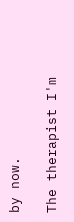by now.

The therapist I'm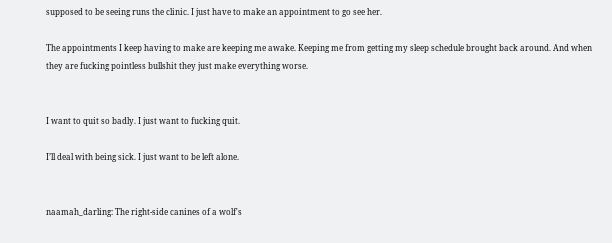supposed to be seeing runs the clinic. I just have to make an appointment to go see her.

The appointments I keep having to make are keeping me awake. Keeping me from getting my sleep schedule brought back around. And when they are fucking pointless bullshit they just make everything worse.


I want to quit so badly. I just want to fucking quit.

I’ll deal with being sick. I just want to be left alone.


naamah_darling: The right-side canines of a wolf's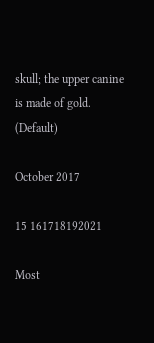skull; the upper canine is made of gold. (Default)

October 2017

15 161718192021

Most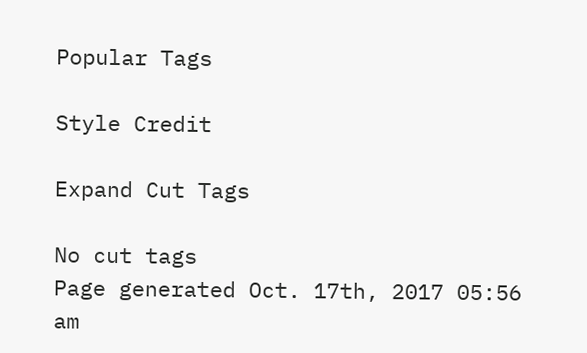Popular Tags

Style Credit

Expand Cut Tags

No cut tags
Page generated Oct. 17th, 2017 05:56 am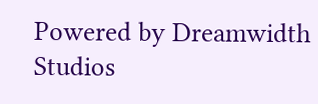Powered by Dreamwidth Studios